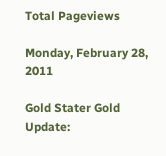Total Pageviews

Monday, February 28, 2011

Gold Stater Gold Update: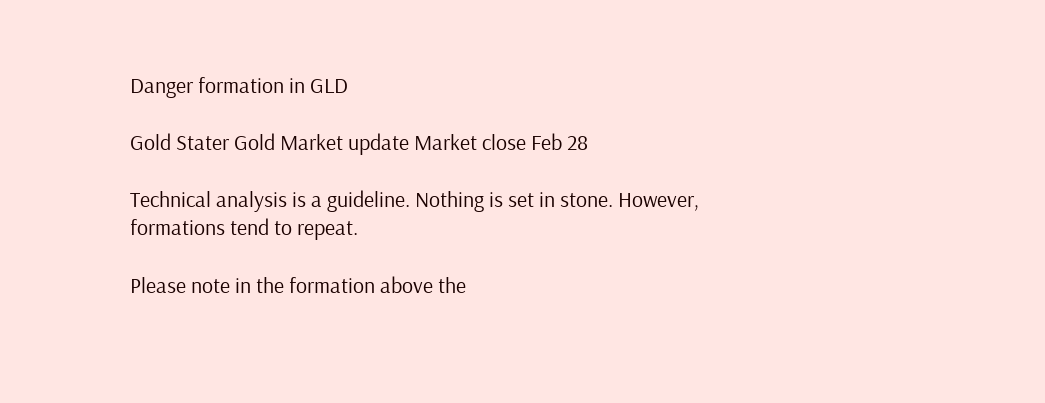Danger formation in GLD

Gold Stater Gold Market update Market close Feb 28

Technical analysis is a guideline. Nothing is set in stone. However, formations tend to repeat.

Please note in the formation above the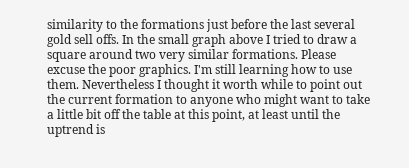similarity to the formations just before the last several gold sell offs. In the small graph above I tried to draw a square around two very similar formations. Please excuse the poor graphics. I'm still learning how to use them. Nevertheless I thought it worth while to point out the current formation to anyone who might want to take a little bit off the table at this point, at least until the uptrend is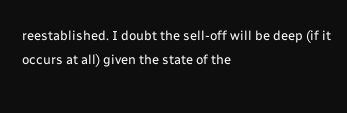reestablished. I doubt the sell-off will be deep (if it occurs at all) given the state of the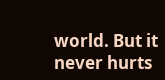world. But it never hurts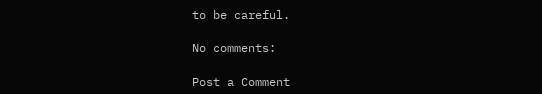to be careful.

No comments:

Post a Comment